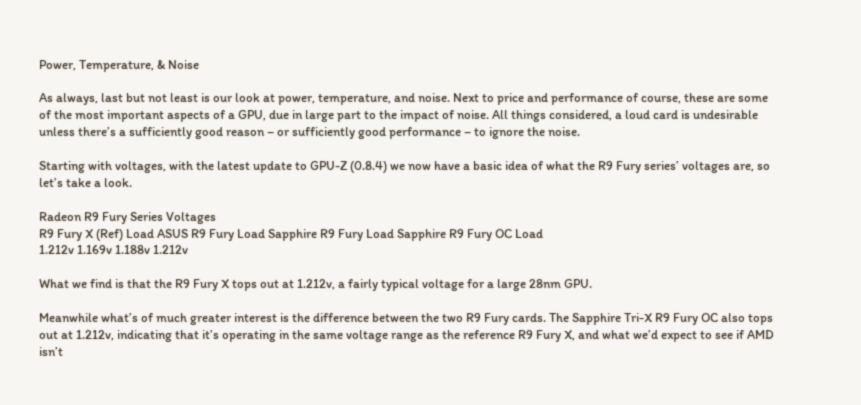Power, Temperature, & Noise

As always, last but not least is our look at power, temperature, and noise. Next to price and performance of course, these are some of the most important aspects of a GPU, due in large part to the impact of noise. All things considered, a loud card is undesirable unless there’s a sufficiently good reason – or sufficiently good performance – to ignore the noise.

Starting with voltages, with the latest update to GPU-Z (0.8.4) we now have a basic idea of what the R9 Fury series’ voltages are, so let’s take a look.

Radeon R9 Fury Series Voltages
R9 Fury X (Ref) Load ASUS R9 Fury Load Sapphire R9 Fury Load Sapphire R9 Fury OC Load
1.212v 1.169v 1.188v 1.212v

What we find is that the R9 Fury X tops out at 1.212v, a fairly typical voltage for a large 28nm GPU.

Meanwhile what’s of much greater interest is the difference between the two R9 Fury cards. The Sapphire Tri-X R9 Fury OC also tops out at 1.212v, indicating that it’s operating in the same voltage range as the reference R9 Fury X, and what we’d expect to see if AMD isn’t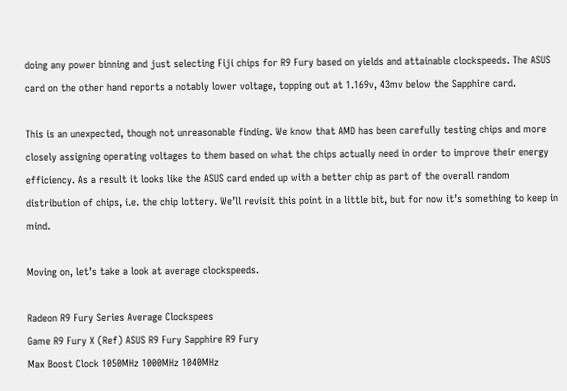doing any power binning and just selecting Fiji chips for R9 Fury based on yields and attainable clockspeeds. The ASUS card on the other hand reports a notably lower voltage, topping out at 1.169v, 43mv below the Sapphire card.

This is an unexpected, though not unreasonable finding. We know that AMD has been carefully testing chips and more closely assigning operating voltages to them based on what the chips actually need in order to improve their energy efficiency. As a result it looks like the ASUS card ended up with a better chip as part of the overall random distribution of chips, i.e. the chip lottery. We’ll revisit this point in a little bit, but for now it’s something to keep in mind.

Moving on, let’s take a look at average clockspeeds.

Radeon R9 Fury Series Average Clockspees
Game R9 Fury X (Ref) ASUS R9 Fury Sapphire R9 Fury
Max Boost Clock 1050MHz 1000MHz 1040MHz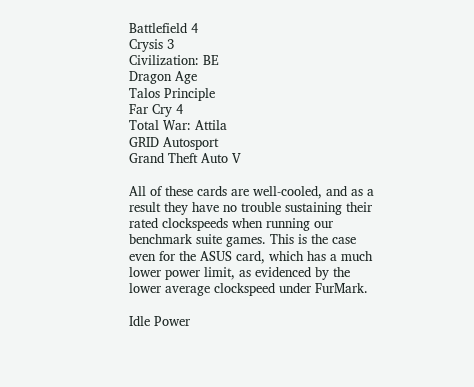Battlefield 4
Crysis 3
Civilization: BE
Dragon Age
Talos Principle
Far Cry 4
Total War: Attila
GRID Autosport
Grand Theft Auto V

All of these cards are well-cooled, and as a result they have no trouble sustaining their rated clockspeeds when running our benchmark suite games. This is the case even for the ASUS card, which has a much lower power limit, as evidenced by the lower average clockspeed under FurMark.

Idle Power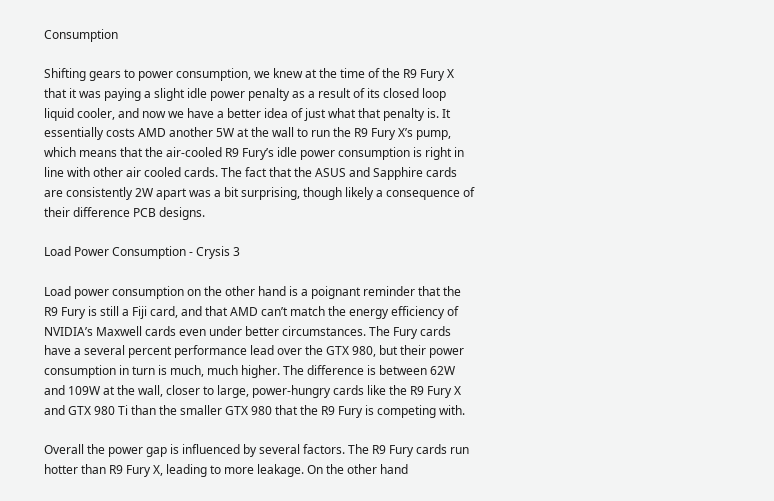Consumption

Shifting gears to power consumption, we knew at the time of the R9 Fury X that it was paying a slight idle power penalty as a result of its closed loop liquid cooler, and now we have a better idea of just what that penalty is. It essentially costs AMD another 5W at the wall to run the R9 Fury X’s pump, which means that the air-cooled R9 Fury’s idle power consumption is right in line with other air cooled cards. The fact that the ASUS and Sapphire cards are consistently 2W apart was a bit surprising, though likely a consequence of their difference PCB designs.

Load Power Consumption - Crysis 3

Load power consumption on the other hand is a poignant reminder that the R9 Fury is still a Fiji card, and that AMD can’t match the energy efficiency of NVIDIA’s Maxwell cards even under better circumstances. The Fury cards have a several percent performance lead over the GTX 980, but their power consumption in turn is much, much higher. The difference is between 62W and 109W at the wall, closer to large, power-hungry cards like the R9 Fury X and GTX 980 Ti than the smaller GTX 980 that the R9 Fury is competing with.

Overall the power gap is influenced by several factors. The R9 Fury cards run hotter than R9 Fury X, leading to more leakage. On the other hand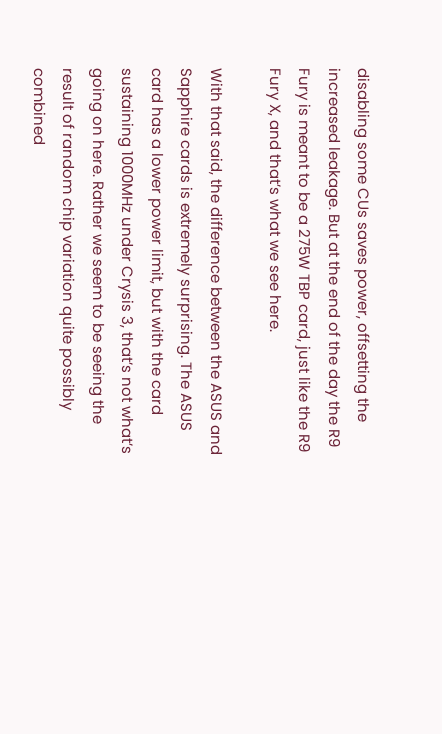disabling some CUs saves power, offsetting the increased leakage. But at the end of the day the R9 Fury is meant to be a 275W TBP card, just like the R9 Fury X, and that’s what we see here.

With that said, the difference between the ASUS and Sapphire cards is extremely surprising. The ASUS card has a lower power limit, but with the card sustaining 1000MHz under Crysis 3, that’s not what’s going on here. Rather we seem to be seeing the result of random chip variation quite possibly combined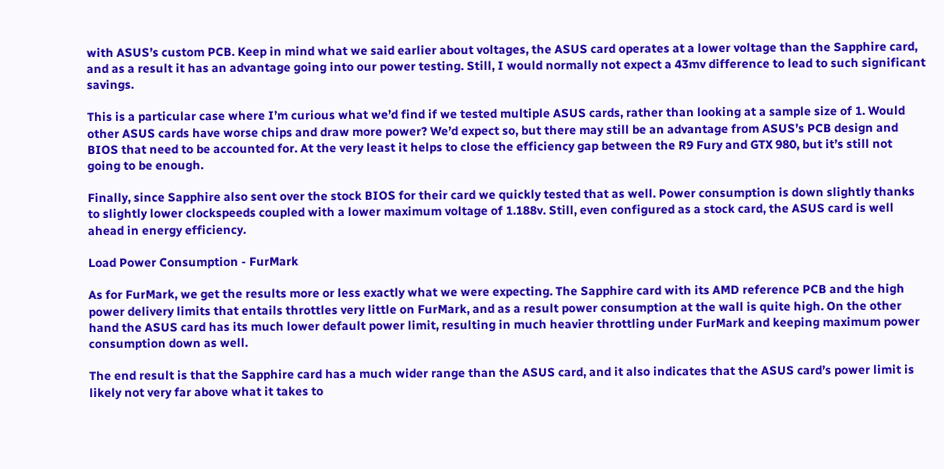with ASUS’s custom PCB. Keep in mind what we said earlier about voltages, the ASUS card operates at a lower voltage than the Sapphire card, and as a result it has an advantage going into our power testing. Still, I would normally not expect a 43mv difference to lead to such significant savings.

This is a particular case where I’m curious what we’d find if we tested multiple ASUS cards, rather than looking at a sample size of 1. Would other ASUS cards have worse chips and draw more power? We’d expect so, but there may still be an advantage from ASUS’s PCB design and BIOS that need to be accounted for. At the very least it helps to close the efficiency gap between the R9 Fury and GTX 980, but it’s still not going to be enough.

Finally, since Sapphire also sent over the stock BIOS for their card we quickly tested that as well. Power consumption is down slightly thanks to slightly lower clockspeeds coupled with a lower maximum voltage of 1.188v. Still, even configured as a stock card, the ASUS card is well ahead in energy efficiency.

Load Power Consumption - FurMark

As for FurMark, we get the results more or less exactly what we were expecting. The Sapphire card with its AMD reference PCB and the high power delivery limits that entails throttles very little on FurMark, and as a result power consumption at the wall is quite high. On the other hand the ASUS card has its much lower default power limit, resulting in much heavier throttling under FurMark and keeping maximum power consumption down as well.

The end result is that the Sapphire card has a much wider range than the ASUS card, and it also indicates that the ASUS card’s power limit is likely not very far above what it takes to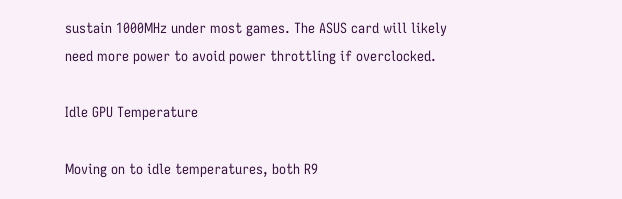sustain 1000MHz under most games. The ASUS card will likely need more power to avoid power throttling if overclocked.

Idle GPU Temperature

Moving on to idle temperatures, both R9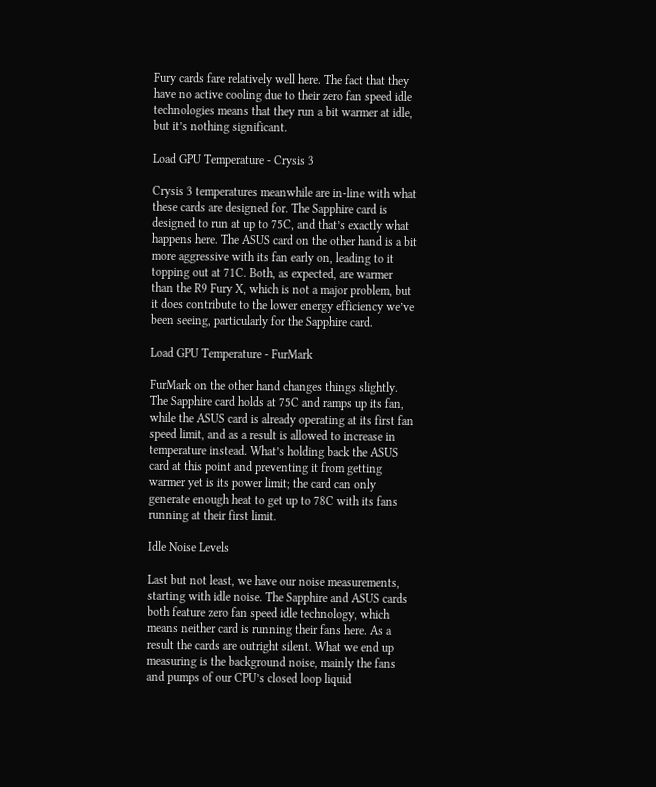Fury cards fare relatively well here. The fact that they have no active cooling due to their zero fan speed idle technologies means that they run a bit warmer at idle, but it’s nothing significant.

Load GPU Temperature - Crysis 3

Crysis 3 temperatures meanwhile are in-line with what these cards are designed for. The Sapphire card is designed to run at up to 75C, and that’s exactly what happens here. The ASUS card on the other hand is a bit more aggressive with its fan early on, leading to it topping out at 71C. Both, as expected, are warmer than the R9 Fury X, which is not a major problem, but it does contribute to the lower energy efficiency we’ve been seeing, particularly for the Sapphire card.

Load GPU Temperature - FurMark

FurMark on the other hand changes things slightly. The Sapphire card holds at 75C and ramps up its fan, while the ASUS card is already operating at its first fan speed limit, and as a result is allowed to increase in temperature instead. What’s holding back the ASUS card at this point and preventing it from getting warmer yet is its power limit; the card can only generate enough heat to get up to 78C with its fans running at their first limit.

Idle Noise Levels

Last but not least, we have our noise measurements, starting with idle noise. The Sapphire and ASUS cards both feature zero fan speed idle technology, which means neither card is running their fans here. As a result the cards are outright silent. What we end up measuring is the background noise, mainly the fans and pumps of our CPU’s closed loop liquid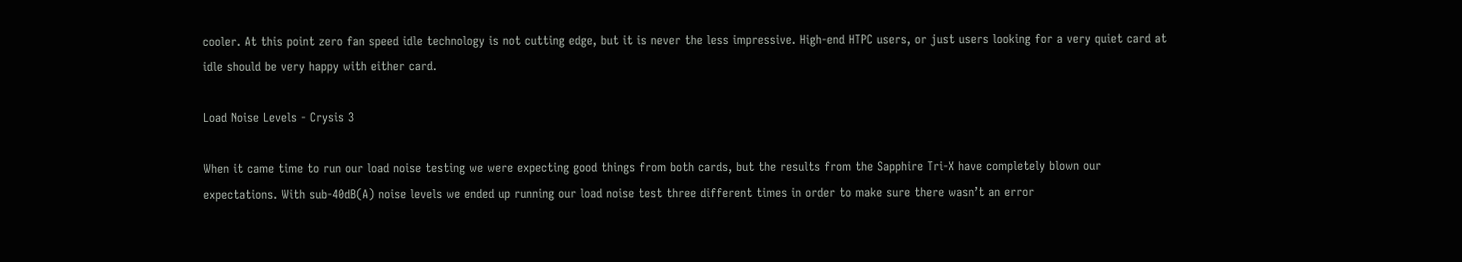cooler. At this point zero fan speed idle technology is not cutting edge, but it is never the less impressive. High-end HTPC users, or just users looking for a very quiet card at idle should be very happy with either card.

Load Noise Levels - Crysis 3

When it came time to run our load noise testing we were expecting good things from both cards, but the results from the Sapphire Tri-X have completely blown our expectations. With sub-40dB(A) noise levels we ended up running our load noise test three different times in order to make sure there wasn’t an error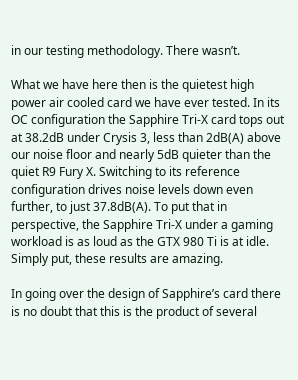in our testing methodology. There wasn’t.

What we have here then is the quietest high power air cooled card we have ever tested. In its OC configuration the Sapphire Tri-X card tops out at 38.2dB under Crysis 3, less than 2dB(A) above our noise floor and nearly 5dB quieter than the quiet R9 Fury X. Switching to its reference configuration drives noise levels down even further, to just 37.8dB(A). To put that in perspective, the Sapphire Tri-X under a gaming workload is as loud as the GTX 980 Ti is at idle. Simply put, these results are amazing.

In going over the design of Sapphire’s card there is no doubt that this is the product of several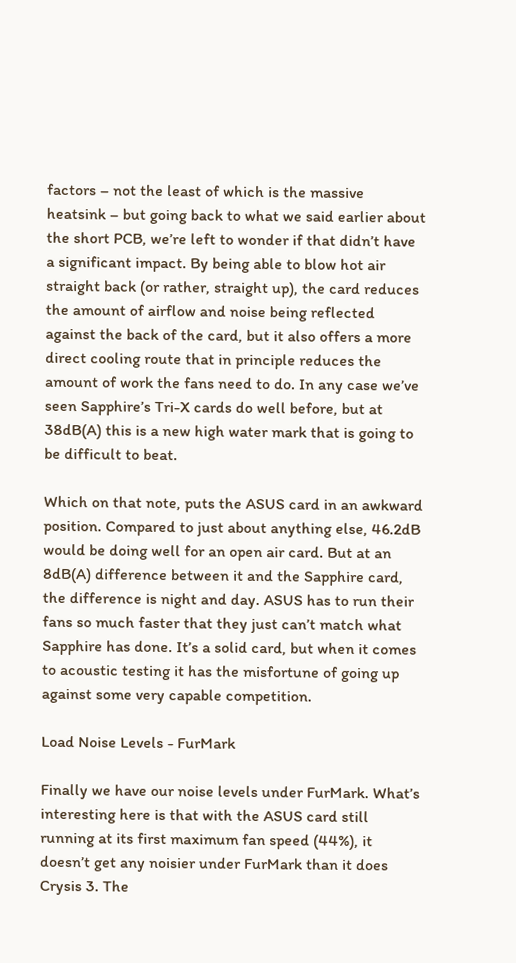factors – not the least of which is the massive heatsink – but going back to what we said earlier about the short PCB, we’re left to wonder if that didn’t have a significant impact. By being able to blow hot air straight back (or rather, straight up), the card reduces the amount of airflow and noise being reflected against the back of the card, but it also offers a more direct cooling route that in principle reduces the amount of work the fans need to do. In any case we’ve seen Sapphire’s Tri-X cards do well before, but at 38dB(A) this is a new high water mark that is going to be difficult to beat.

Which on that note, puts the ASUS card in an awkward position. Compared to just about anything else, 46.2dB would be doing well for an open air card. But at an 8dB(A) difference between it and the Sapphire card, the difference is night and day. ASUS has to run their fans so much faster that they just can’t match what Sapphire has done. It’s a solid card, but when it comes to acoustic testing it has the misfortune of going up against some very capable competition.

Load Noise Levels - FurMark

Finally we have our noise levels under FurMark. What’s interesting here is that with the ASUS card still running at its first maximum fan speed (44%), it doesn’t get any noisier under FurMark than it does Crysis 3. The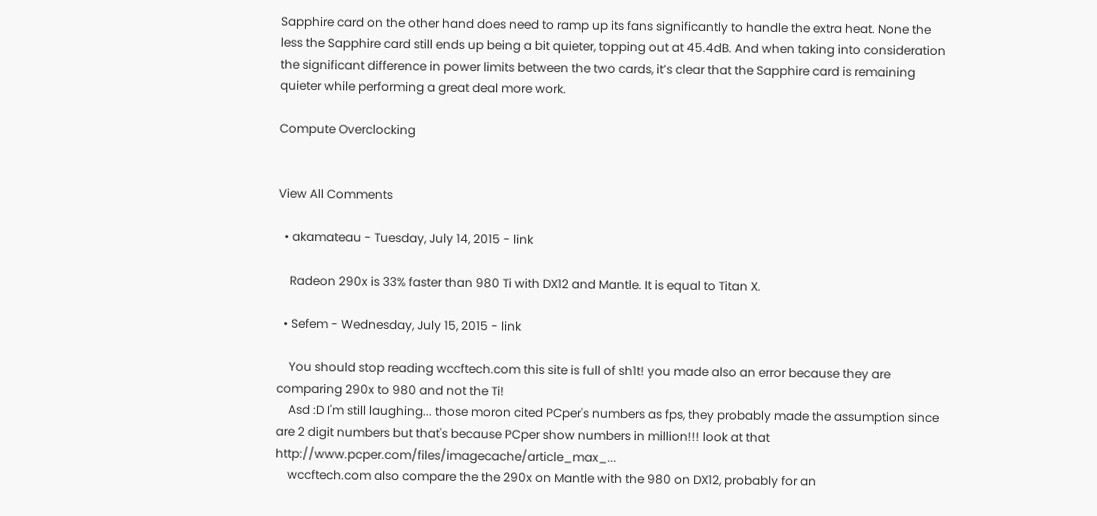Sapphire card on the other hand does need to ramp up its fans significantly to handle the extra heat. None the less the Sapphire card still ends up being a bit quieter, topping out at 45.4dB. And when taking into consideration the significant difference in power limits between the two cards, it’s clear that the Sapphire card is remaining quieter while performing a great deal more work.

Compute Overclocking


View All Comments

  • akamateau - Tuesday, July 14, 2015 - link

    Radeon 290x is 33% faster than 980 Ti with DX12 and Mantle. It is equal to Titan X.

  • Sefem - Wednesday, July 15, 2015 - link

    You should stop reading wccftech.com this site is full of sh1t! you made also an error because they are comparing 290x to 980 and not the Ti!
    Asd :D I'm still laughing... those moron cited PCper's numbers as fps, they probably made the assumption since are 2 digit numbers but that's because PCper show numbers in million!!! look at that http://www.pcper.com/files/imagecache/article_max_...
    wccftech.com also compare the the 290x on Mantle with the 980 on DX12, probably for an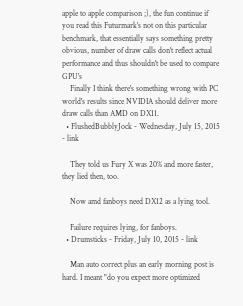apple to apple comparison ;), the fun continue if you read this Futurmark's not on this particular benchmark, that essentially says something pretty obvious, number of draw calls don't reflect actual performance and thus shouldn't be used to compare GPU's
    Finally I think there's something wrong with PC world's results since NVIDIA should deliver more draw calls than AMD on DX11.
  • FlushedBubblyJock - Wednesday, July 15, 2015 - link

    They told us Fury X was 20% and more faster, they lied then, too.

    Now amd fanboys need DX12 as a lying tool.

    Failure requires lying, for fanboys.
  • Drumsticks - Friday, July 10, 2015 - link

    Man auto correct plus an early morning post is hard. I meant "do you expect more optimized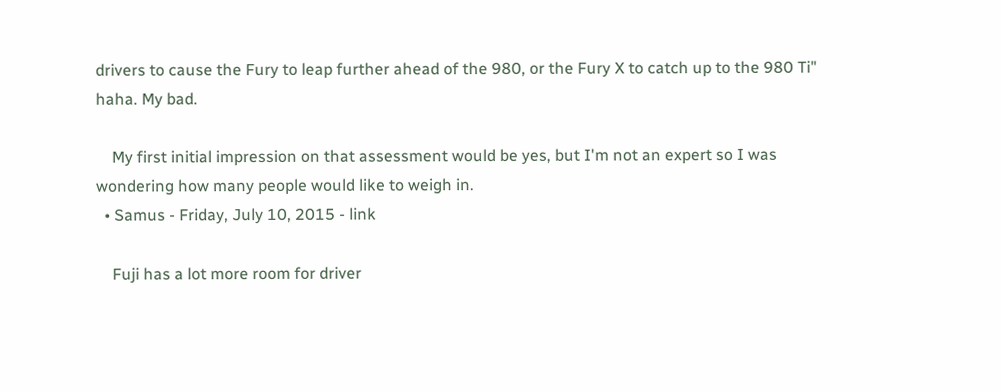drivers to cause the Fury to leap further ahead of the 980, or the Fury X to catch up to the 980 Ti" haha. My bad.

    My first initial impression on that assessment would be yes, but I'm not an expert so I was wondering how many people would like to weigh in.
  • Samus - Friday, July 10, 2015 - link

    Fuji has a lot more room for driver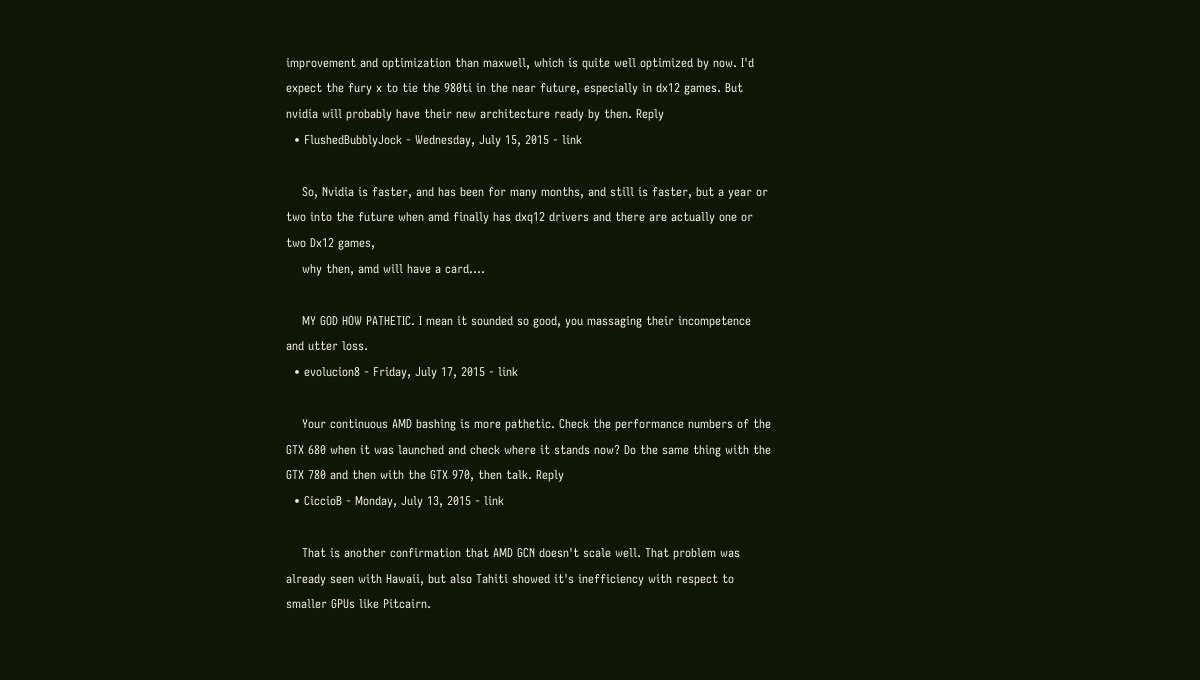improvement and optimization than maxwell, which is quite well optimized by now. I'd expect the fury x to tie the 980ti in the near future, especially in dx12 games. But nvidia will probably have their new architecture ready by then. Reply
  • FlushedBubblyJock - Wednesday, July 15, 2015 - link

    So, Nvidia is faster, and has been for many months, and still is faster, but a year or two into the future when amd finally has dxq12 drivers and there are actually one or two Dx12 games,
    why then, amd will have a card....

    MY GOD HOW PATHETIC. I mean it sounded so good, you massaging their incompetence and utter loss.
  • evolucion8 - Friday, July 17, 2015 - link

    Your continuous AMD bashing is more pathetic. Check the performance numbers of the GTX 680 when it was launched and check where it stands now? Do the same thing with the GTX 780 and then with the GTX 970, then talk. Reply
  • CiccioB - Monday, July 13, 2015 - link

    That is another confirmation that AMD GCN doesn't scale well. That problem was already seen with Hawaii, but also Tahiti showed it's inefficiency with respect to smaller GPUs like Pitcairn.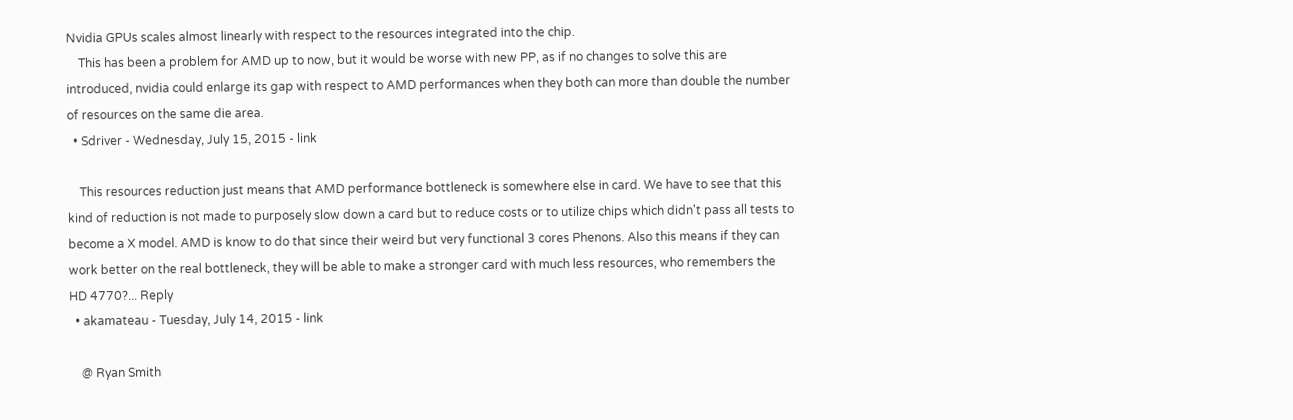Nvidia GPUs scales almost linearly with respect to the resources integrated into the chip.
    This has been a problem for AMD up to now, but it would be worse with new PP, as if no changes to solve this are introduced, nvidia could enlarge its gap with respect to AMD performances when they both can more than double the number of resources on the same die area.
  • Sdriver - Wednesday, July 15, 2015 - link

    This resources reduction just means that AMD performance bottleneck is somewhere else in card. We have to see that this kind of reduction is not made to purposely slow down a card but to reduce costs or to utilize chips which didn't pass all tests to become a X model. AMD is know to do that since their weird but very functional 3 cores Phenons. Also this means if they can work better on the real bottleneck, they will be able to make a stronger card with much less resources, who remembers the HD 4770?... Reply
  • akamateau - Tuesday, July 14, 2015 - link

    @ Ryan Smith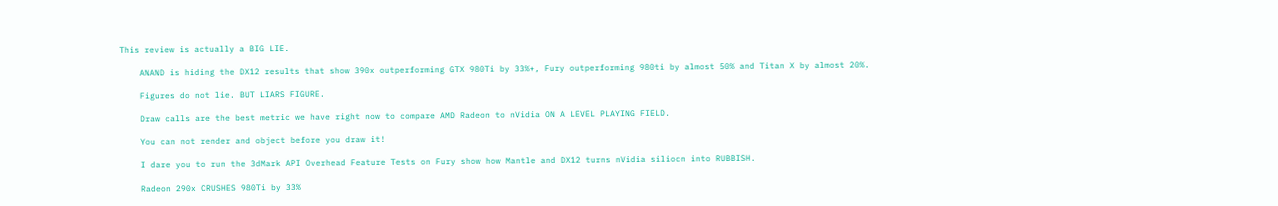This review is actually a BIG LIE.

    ANAND is hiding the DX12 results that show 390x outperforming GTX 980Ti by 33%+, Fury outperforming 980ti by almost 50% and Titan X by almost 20%.

    Figures do not lie. BUT LIARS FIGURE.

    Draw calls are the best metric we have right now to compare AMD Radeon to nVidia ON A LEVEL PLAYING FIELD.

    You can not render and object before you draw it!

    I dare you to run the 3dMark API Overhead Feature Tests on Fury show how Mantle and DX12 turns nVidia siliocn into RUBBISH.

    Radeon 290x CRUSHES 980Ti by 33%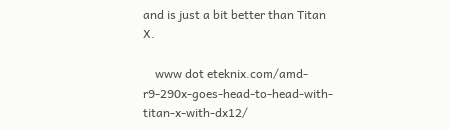and is just a bit better than Titan X.

    www dot eteknix.com/amd-r9-290x-goes-head-to-head-with-titan-x-with-dx12/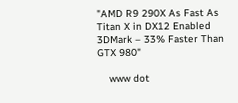"AMD R9 290X As Fast As Titan X in DX12 Enabled 3DMark – 33% Faster Than GTX 980"

    www dot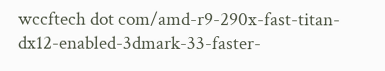wccftech dot com/amd-r9-290x-fast-titan-dx12-enabled-3dmark-33-faster-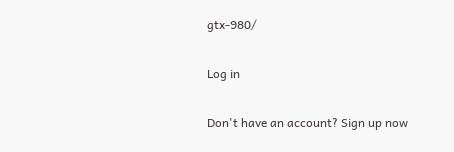gtx-980/

Log in

Don't have an account? Sign up now